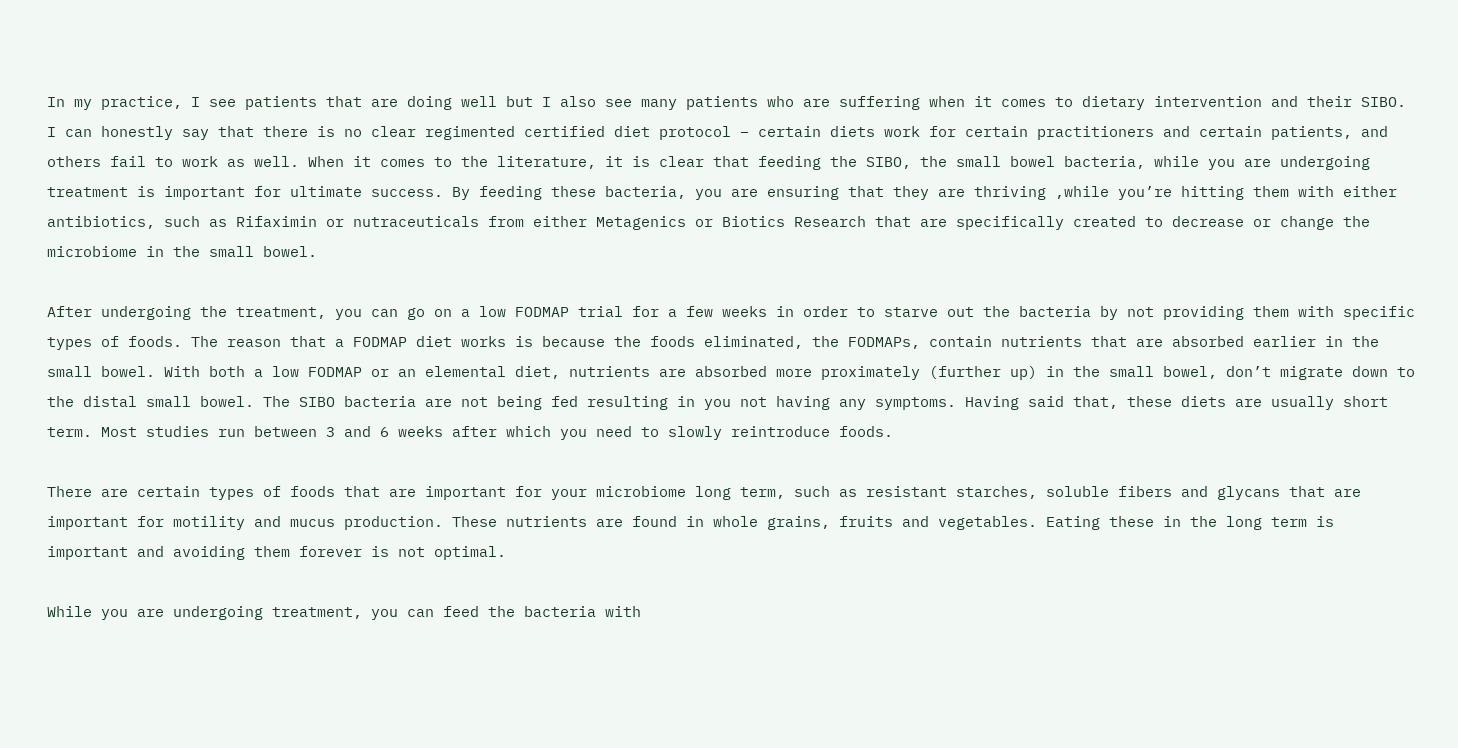In my practice, I see patients that are doing well but I also see many patients who are suffering when it comes to dietary intervention and their SIBO. I can honestly say that there is no clear regimented certified diet protocol – certain diets work for certain practitioners and certain patients, and others fail to work as well. When it comes to the literature, it is clear that feeding the SIBO, the small bowel bacteria, while you are undergoing treatment is important for ultimate success. By feeding these bacteria, you are ensuring that they are thriving ,while you’re hitting them with either antibiotics, such as Rifaximin or nutraceuticals from either Metagenics or Biotics Research that are specifically created to decrease or change the microbiome in the small bowel.

After undergoing the treatment, you can go on a low FODMAP trial for a few weeks in order to starve out the bacteria by not providing them with specific types of foods. The reason that a FODMAP diet works is because the foods eliminated, the FODMAPs, contain nutrients that are absorbed earlier in the small bowel. With both a low FODMAP or an elemental diet, nutrients are absorbed more proximately (further up) in the small bowel, don’t migrate down to the distal small bowel. The SIBO bacteria are not being fed resulting in you not having any symptoms. Having said that, these diets are usually short term. Most studies run between 3 and 6 weeks after which you need to slowly reintroduce foods.

There are certain types of foods that are important for your microbiome long term, such as resistant starches, soluble fibers and glycans that are important for motility and mucus production. These nutrients are found in whole grains, fruits and vegetables. Eating these in the long term is important and avoiding them forever is not optimal.

While you are undergoing treatment, you can feed the bacteria with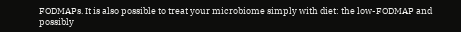FODMAPs. It is also possible to treat your microbiome simply with diet: the low-FODMAP and possibly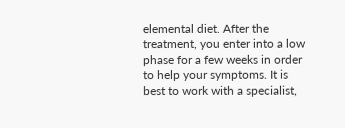elemental diet. After the treatment, you enter into a low phase for a few weeks in order to help your symptoms. It is best to work with a specialist,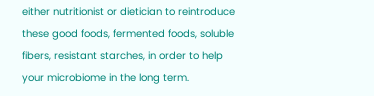either nutritionist or dietician to reintroduce these good foods, fermented foods, soluble fibers, resistant starches, in order to help your microbiome in the long term.